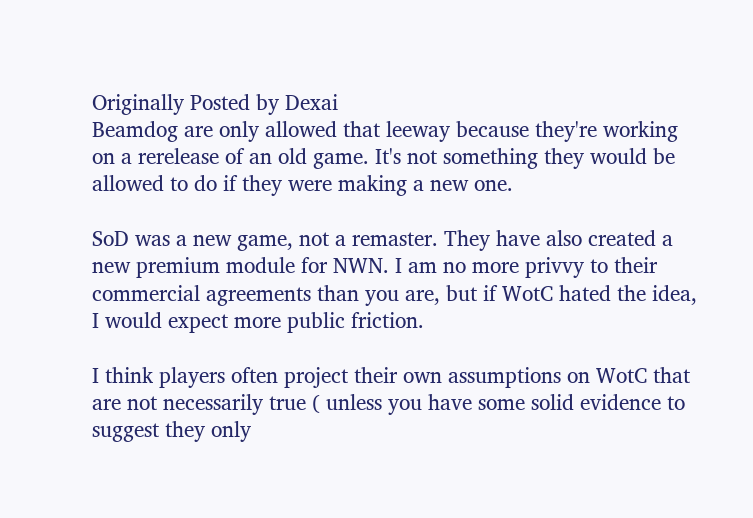Originally Posted by Dexai
Beamdog are only allowed that leeway because they're working on a rerelease of an old game. It's not something they would be allowed to do if they were making a new one.

SoD was a new game, not a remaster. They have also created a new premium module for NWN. I am no more privvy to their commercial agreements than you are, but if WotC hated the idea, I would expect more public friction.

I think players often project their own assumptions on WotC that are not necessarily true ( unless you have some solid evidence to suggest they only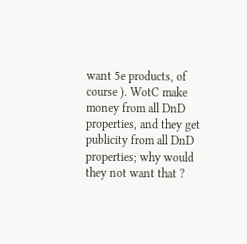want 5e products, of course ). WotC make money from all DnD properties, and they get publicity from all DnD properties; why would they not want that ?